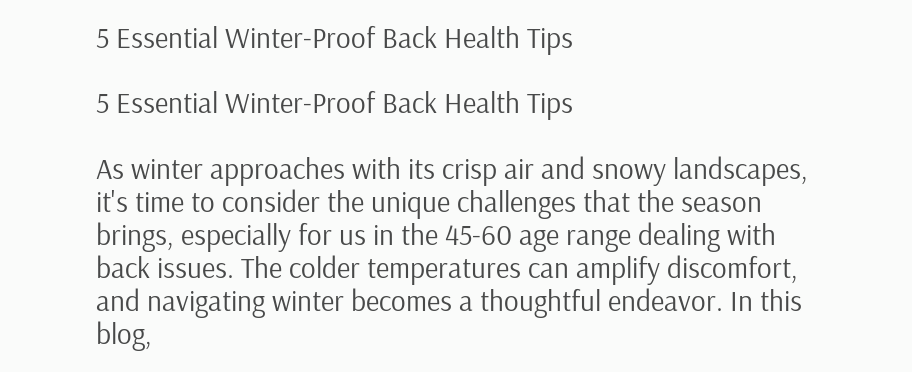5 Essential Winter-Proof Back Health Tips

5 Essential Winter-Proof Back Health Tips

As winter approaches with its crisp air and snowy landscapes, it's time to consider the unique challenges that the season brings, especially for us in the 45-60 age range dealing with back issues. The colder temperatures can amplify discomfort, and navigating winter becomes a thoughtful endeavor. In this blog,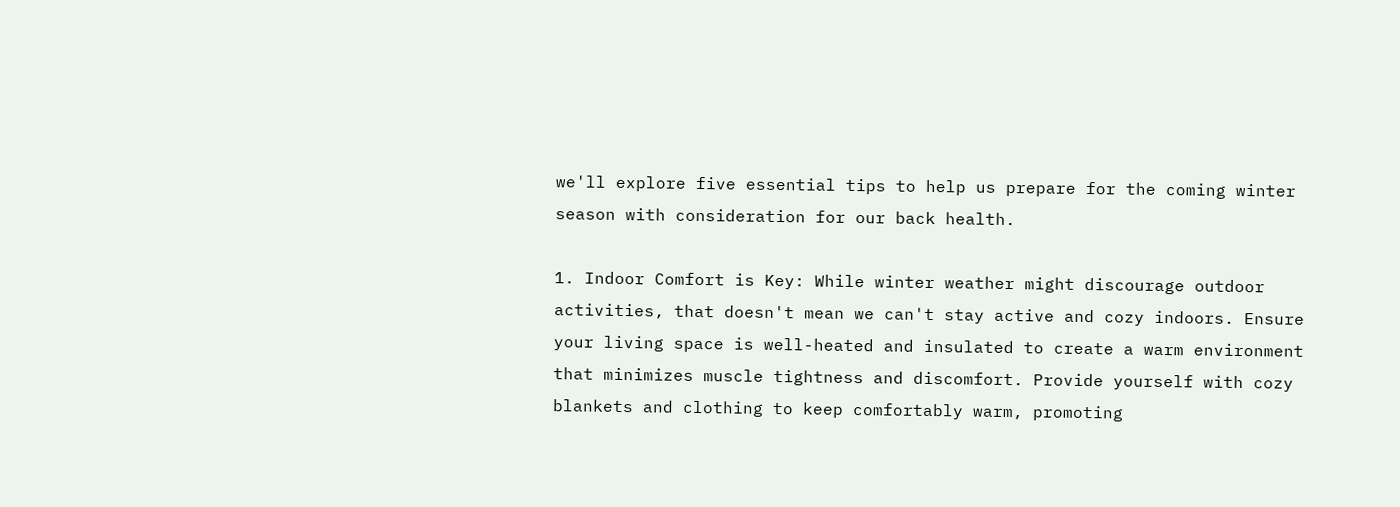we'll explore five essential tips to help us prepare for the coming winter season with consideration for our back health.

1. Indoor Comfort is Key: While winter weather might discourage outdoor activities, that doesn't mean we can't stay active and cozy indoors. Ensure your living space is well-heated and insulated to create a warm environment that minimizes muscle tightness and discomfort. Provide yourself with cozy blankets and clothing to keep comfortably warm, promoting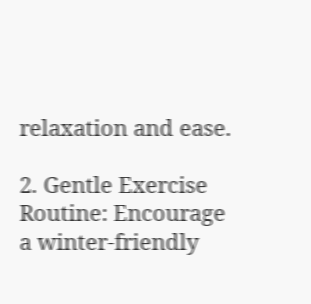relaxation and ease.

2. Gentle Exercise Routine: Encourage a winter-friendly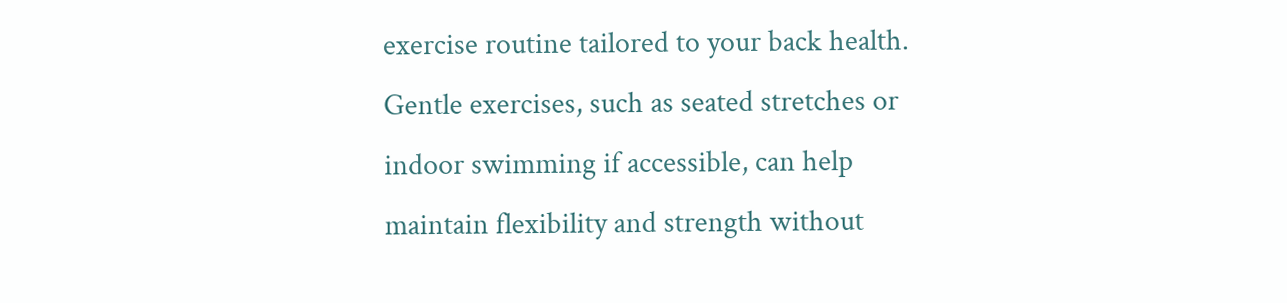exercise routine tailored to your back health. Gentle exercises, such as seated stretches or indoor swimming if accessible, can help maintain flexibility and strength without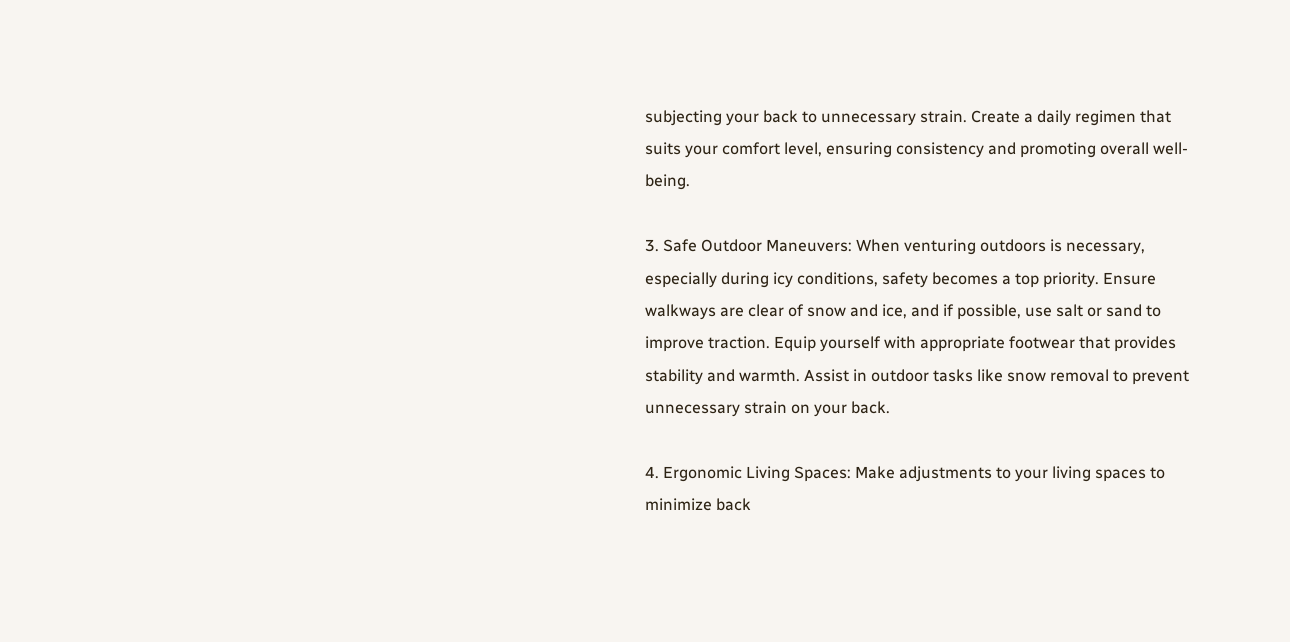subjecting your back to unnecessary strain. Create a daily regimen that suits your comfort level, ensuring consistency and promoting overall well-being.

3. Safe Outdoor Maneuvers: When venturing outdoors is necessary, especially during icy conditions, safety becomes a top priority. Ensure walkways are clear of snow and ice, and if possible, use salt or sand to improve traction. Equip yourself with appropriate footwear that provides stability and warmth. Assist in outdoor tasks like snow removal to prevent unnecessary strain on your back.

4. Ergonomic Living Spaces: Make adjustments to your living spaces to minimize back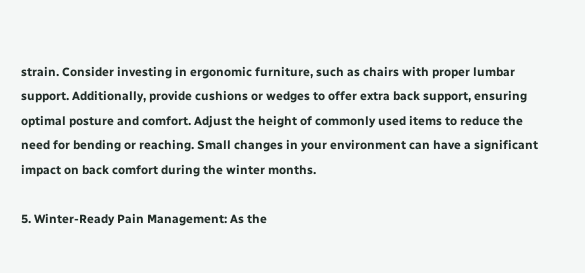strain. Consider investing in ergonomic furniture, such as chairs with proper lumbar support. Additionally, provide cushions or wedges to offer extra back support, ensuring optimal posture and comfort. Adjust the height of commonly used items to reduce the need for bending or reaching. Small changes in your environment can have a significant impact on back comfort during the winter months.

5. Winter-Ready Pain Management: As the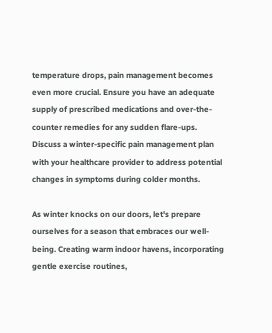temperature drops, pain management becomes even more crucial. Ensure you have an adequate supply of prescribed medications and over-the-counter remedies for any sudden flare-ups. Discuss a winter-specific pain management plan with your healthcare provider to address potential changes in symptoms during colder months.

As winter knocks on our doors, let's prepare ourselves for a season that embraces our well-being. Creating warm indoor havens, incorporating gentle exercise routines,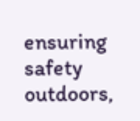ensuring safety outdoors,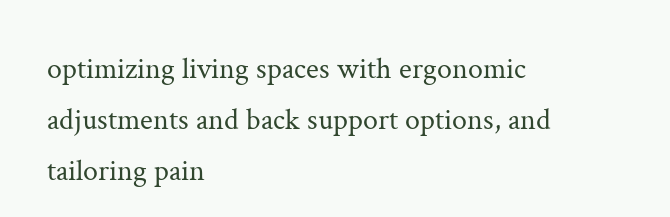optimizing living spaces with ergonomic adjustments and back support options, and tailoring pain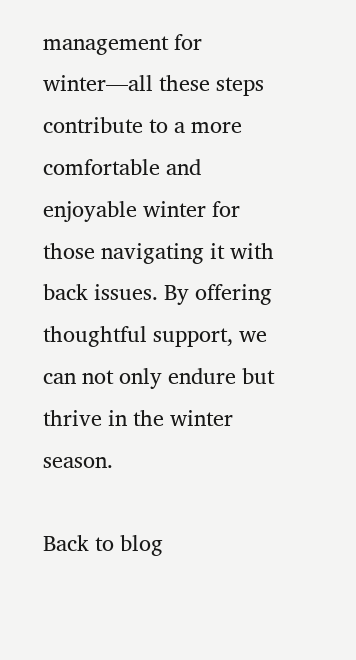management for winter—all these steps contribute to a more comfortable and enjoyable winter for those navigating it with back issues. By offering thoughtful support, we can not only endure but thrive in the winter season.

Back to blog